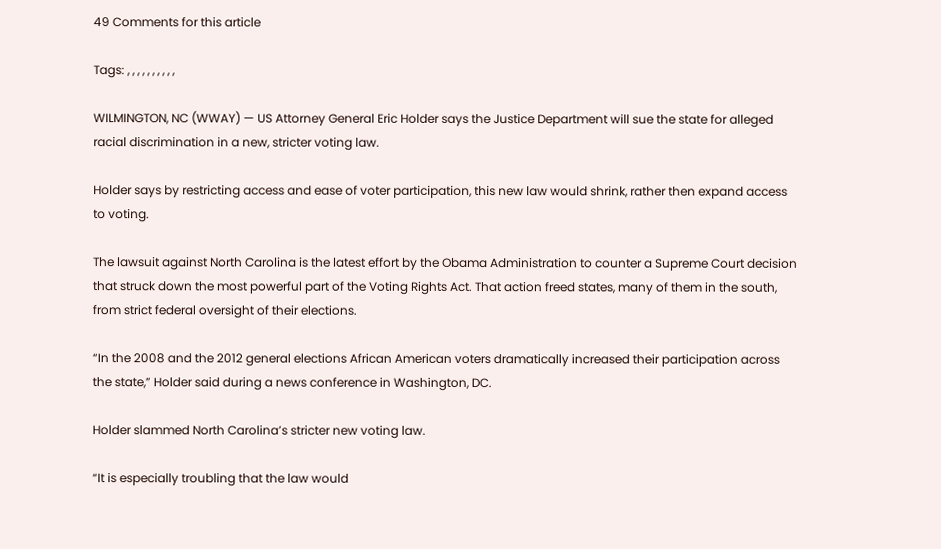49 Comments for this article

Tags: , , , , , , , , , ,

WILMINGTON, NC (WWAY) — US Attorney General Eric Holder says the Justice Department will sue the state for alleged racial discrimination in a new, stricter voting law.

Holder says by restricting access and ease of voter participation, this new law would shrink, rather then expand access to voting.

The lawsuit against North Carolina is the latest effort by the Obama Administration to counter a Supreme Court decision that struck down the most powerful part of the Voting Rights Act. That action freed states, many of them in the south, from strict federal oversight of their elections.

“In the 2008 and the 2012 general elections African American voters dramatically increased their participation across the state,” Holder said during a news conference in Washington, DC.

Holder slammed North Carolina’s stricter new voting law.

“It is especially troubling that the law would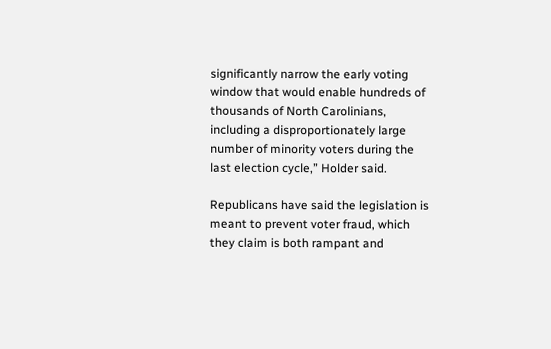significantly narrow the early voting window that would enable hundreds of thousands of North Carolinians, including a disproportionately large number of minority voters during the last election cycle,” Holder said.

Republicans have said the legislation is meant to prevent voter fraud, which they claim is both rampant and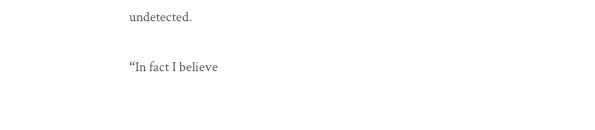undetected.

“In fact I believe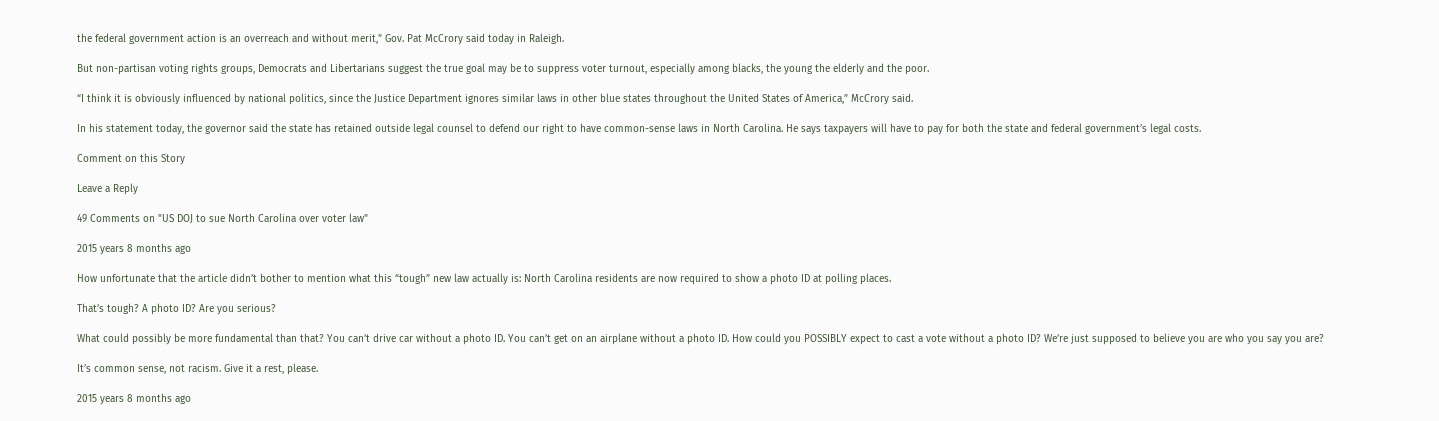the federal government action is an overreach and without merit,” Gov. Pat McCrory said today in Raleigh.

But non-partisan voting rights groups, Democrats and Libertarians suggest the true goal may be to suppress voter turnout, especially among blacks, the young the elderly and the poor.

“I think it is obviously influenced by national politics, since the Justice Department ignores similar laws in other blue states throughout the United States of America,” McCrory said.

In his statement today, the governor said the state has retained outside legal counsel to defend our right to have common-sense laws in North Carolina. He says taxpayers will have to pay for both the state and federal government’s legal costs.

Comment on this Story

Leave a Reply

49 Comments on "US DOJ to sue North Carolina over voter law"

2015 years 8 months ago

How unfortunate that the article didn’t bother to mention what this “tough” new law actually is: North Carolina residents are now required to show a photo ID at polling places.

That’s tough? A photo ID? Are you serious?

What could possibly be more fundamental than that? You can’t drive car without a photo ID. You can’t get on an airplane without a photo ID. How could you POSSIBLY expect to cast a vote without a photo ID? We’re just supposed to believe you are who you say you are?

It’s common sense, not racism. Give it a rest, please.

2015 years 8 months ago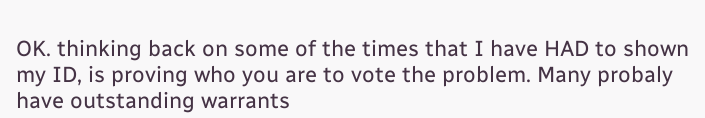OK. thinking back on some of the times that I have HAD to shown my ID, is proving who you are to vote the problem. Many probaly have outstanding warrants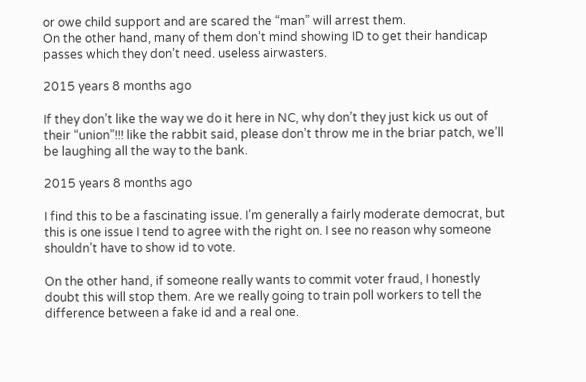or owe child support and are scared the “man” will arrest them.
On the other hand, many of them don’t mind showing ID to get their handicap passes which they don’t need. useless airwasters.

2015 years 8 months ago

If they don’t like the way we do it here in NC, why don’t they just kick us out of their “union”!!! like the rabbit said, please don’t throw me in the briar patch, we’ll be laughing all the way to the bank.

2015 years 8 months ago

I find this to be a fascinating issue. I’m generally a fairly moderate democrat, but this is one issue I tend to agree with the right on. I see no reason why someone shouldn’t have to show id to vote.

On the other hand, if someone really wants to commit voter fraud, I honestly doubt this will stop them. Are we really going to train poll workers to tell the difference between a fake id and a real one.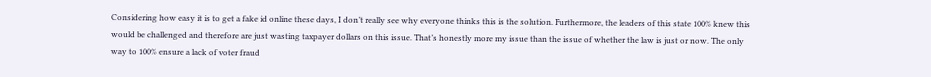Considering how easy it is to get a fake id online these days, I don’t really see why everyone thinks this is the solution. Furthermore, the leaders of this state 100% knew this would be challenged and therefore are just wasting taxpayer dollars on this issue. That’s honestly more my issue than the issue of whether the law is just or now. The only way to 100% ensure a lack of voter fraud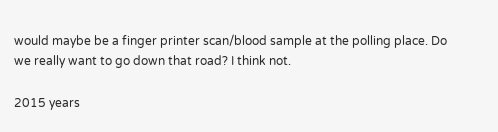would maybe be a finger printer scan/blood sample at the polling place. Do we really want to go down that road? I think not.

2015 years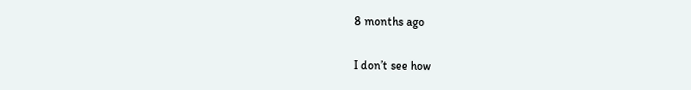8 months ago

I don’t see how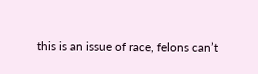this is an issue of race, felons can’t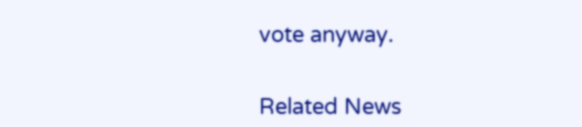vote anyway.


Related News